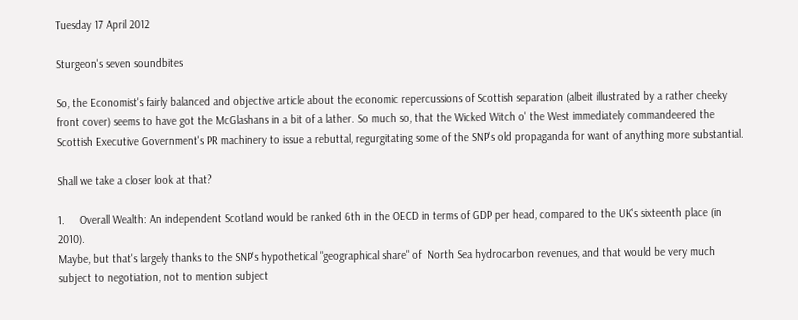Tuesday 17 April 2012

Sturgeon's seven soundbites

So, the Economist's fairly balanced and objective article about the economic repercussions of Scottish separation (albeit illustrated by a rather cheeky front cover) seems to have got the McGlashans in a bit of a lather. So much so, that the Wicked Witch o' the West immediately commandeered the Scottish Executive Government's PR machinery to issue a rebuttal, regurgitating some of the SNP's old propaganda for want of anything more substantial.

Shall we take a closer look at that?

1.     Overall Wealth: An independent Scotland would be ranked 6th in the OECD in terms of GDP per head, compared to the UK's sixteenth place (in 2010).
Maybe, but that's largely thanks to the SNP's hypothetical "geographical share" of  North Sea hydrocarbon revenues, and that would be very much subject to negotiation, not to mention subject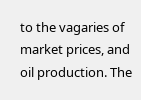to the vagaries of market prices, and oil production. The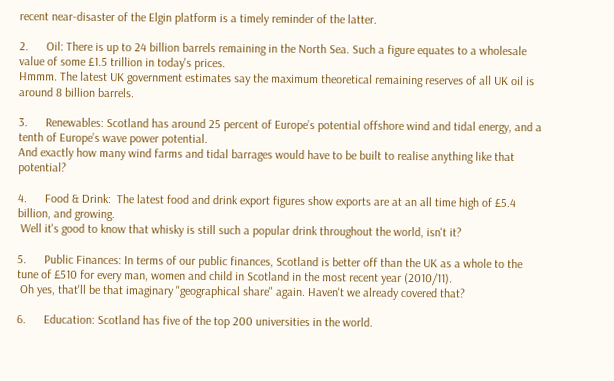recent near-disaster of the Elgin platform is a timely reminder of the latter.

2.      Oil: There is up to 24 billion barrels remaining in the North Sea. Such a figure equates to a wholesale value of some £1.5 trillion in today's prices.
Hmmm. The latest UK government estimates say the maximum theoretical remaining reserves of all UK oil is around 8 billion barrels.

3.      Renewables: Scotland has around 25 percent of Europe’s potential offshore wind and tidal energy, and a tenth of Europe’s wave power potential.
And exactly how many wind farms and tidal barrages would have to be built to realise anything like that potential?

4.      Food & Drink:  The latest food and drink export figures show exports are at an all time high of £5.4 billion, and growing.
 Well it's good to know that whisky is still such a popular drink throughout the world, isn't it?

5.      Public Finances: In terms of our public finances, Scotland is better off than the UK as a whole to the tune of £510 for every man, women and child in Scotland in the most recent year (2010/11).
 Oh yes, that'll be that imaginary "geographical share" again. Haven't we already covered that?

6.      Education: Scotland has five of the top 200 universities in the world.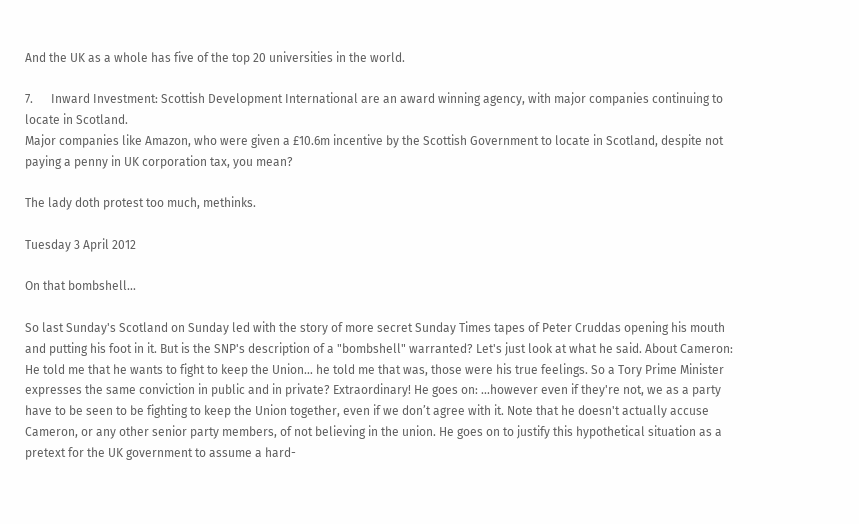And the UK as a whole has five of the top 20 universities in the world.

7.      Inward Investment: Scottish Development International are an award winning agency, with major companies continuing to locate in Scotland.
Major companies like Amazon, who were given a £10.6m incentive by the Scottish Government to locate in Scotland, despite not paying a penny in UK corporation tax, you mean?

The lady doth protest too much, methinks.

Tuesday 3 April 2012

On that bombshell...

So last Sunday's Scotland on Sunday led with the story of more secret Sunday Times tapes of Peter Cruddas opening his mouth and putting his foot in it. But is the SNP's description of a "bombshell" warranted? Let's just look at what he said. About Cameron: He told me that he wants to fight to keep the Union… he told me that was, those were his true feelings. So a Tory Prime Minister expresses the same conviction in public and in private? Extraordinary! He goes on: ...however even if they're not, we as a party have to be seen to be fighting to keep the Union together, even if we don’t agree with it. Note that he doesn't actually accuse Cameron, or any other senior party members, of not believing in the union. He goes on to justify this hypothetical situation as a pretext for the UK government to assume a hard-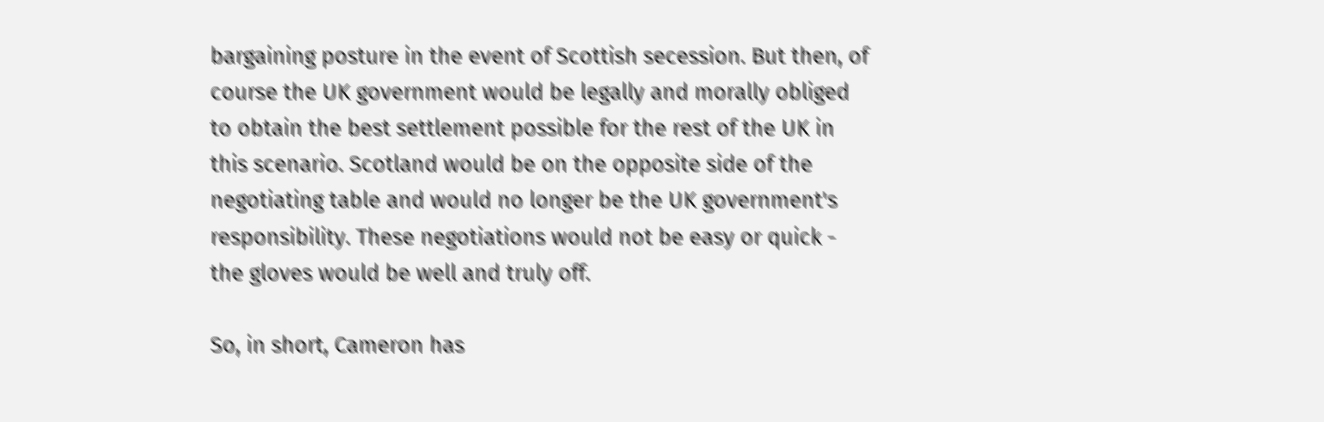bargaining posture in the event of Scottish secession. But then, of course the UK government would be legally and morally obliged to obtain the best settlement possible for the rest of the UK in this scenario. Scotland would be on the opposite side of the negotiating table and would no longer be the UK government's responsibility. These negotiations would not be easy or quick - the gloves would be well and truly off.

So, in short, Cameron has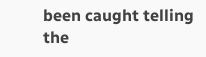been caught telling the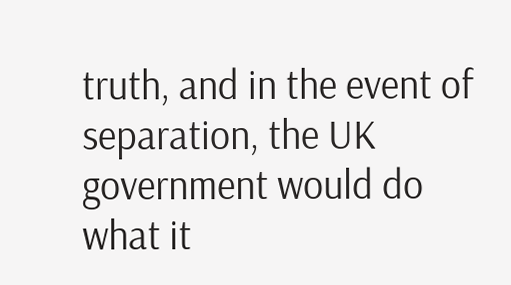truth, and in the event of separation, the UK government would do what it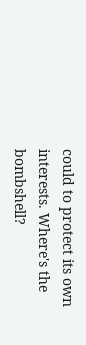could to protect its own interests. Where's the bombshell?